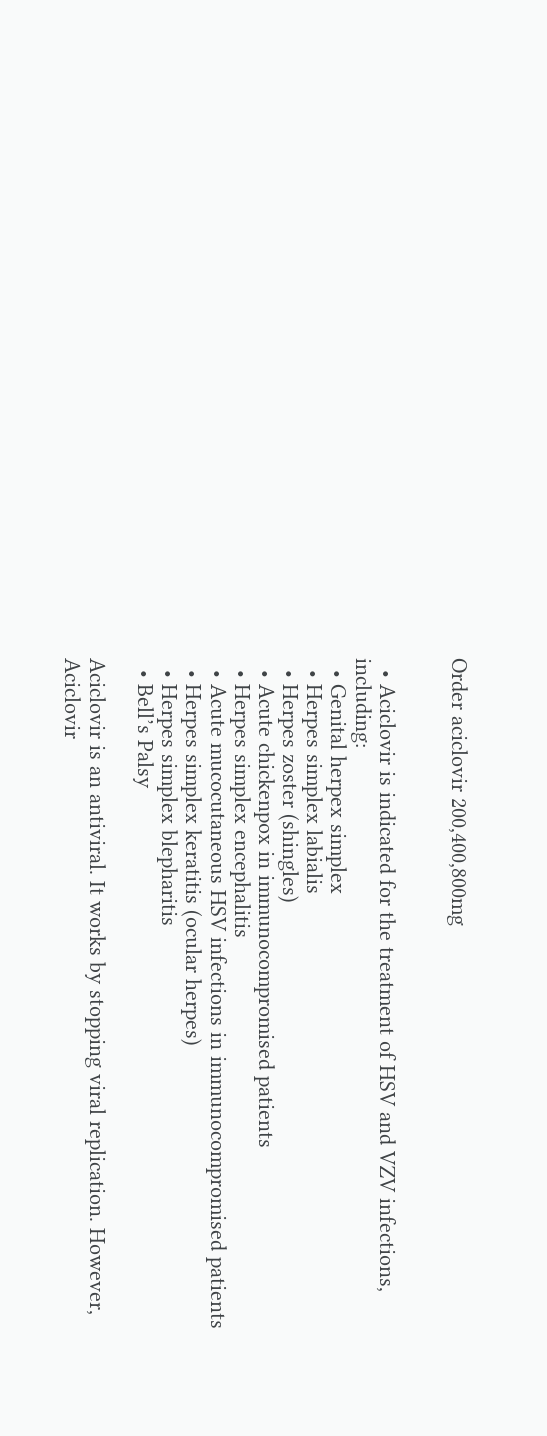Order aciclovir 200,400,800mg


  • Aciclovir is indicated for the treatment of HSV and VZV infections, including:
  • Genital herpex simplex
  • Herpes simplex labialis
  • Herpes zoster (shingles)
  • Acute chickenpox in immunocompromised patients
  • Herpes simplex encephalitis
  • Acute mucocutaneous HSV infections in immunocompromised patients
  • Herpes simplex keratitis (ocular herpes)
  • Herpes simplex blepharitis
  • Bell’s Palsy

Aciclovir is an antiviral. It works by stopping viral replication. However, Aciclovir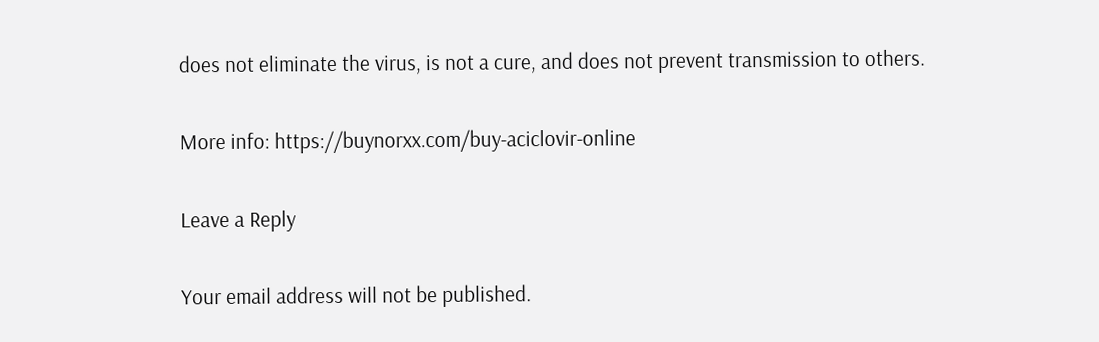does not eliminate the virus, is not a cure, and does not prevent transmission to others.

More info: https://buynorxx.com/buy-aciclovir-online

Leave a Reply

Your email address will not be published.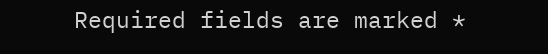Required fields are marked *